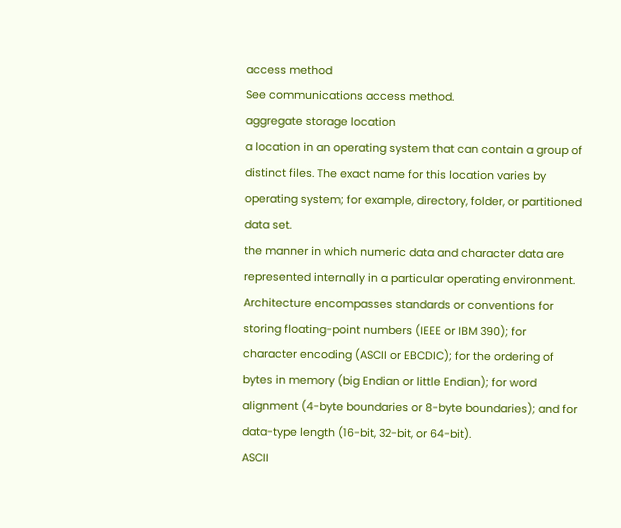access method
See communications access method.
aggregate storage location
a location in an operating system that can contain a group of distinct files. The exact name for this location varies by operating system; for example, directory, folder, or partitioned data set.
the manner in which numeric data and character data are represented internally in a particular operating environment. Architecture encompasses standards or conventions for storing floating-point numbers (IEEE or IBM 390); for character encoding (ASCII or EBCDIC); for the ordering of bytes in memory (big Endian or little Endian); for word alignment (4-byte boundaries or 8-byte boundaries); and for data-type length (16-bit, 32-bit, or 64-bit).
ASCII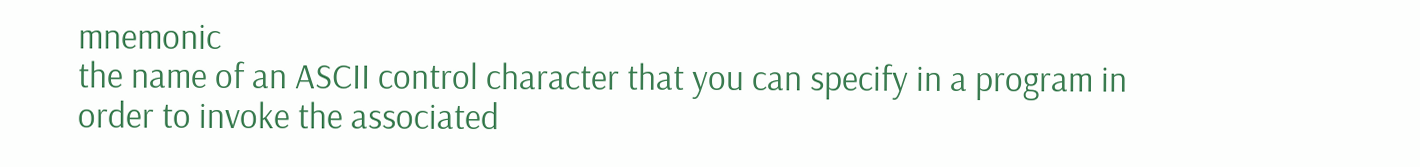mnemonic
the name of an ASCII control character that you can specify in a program in order to invoke the associated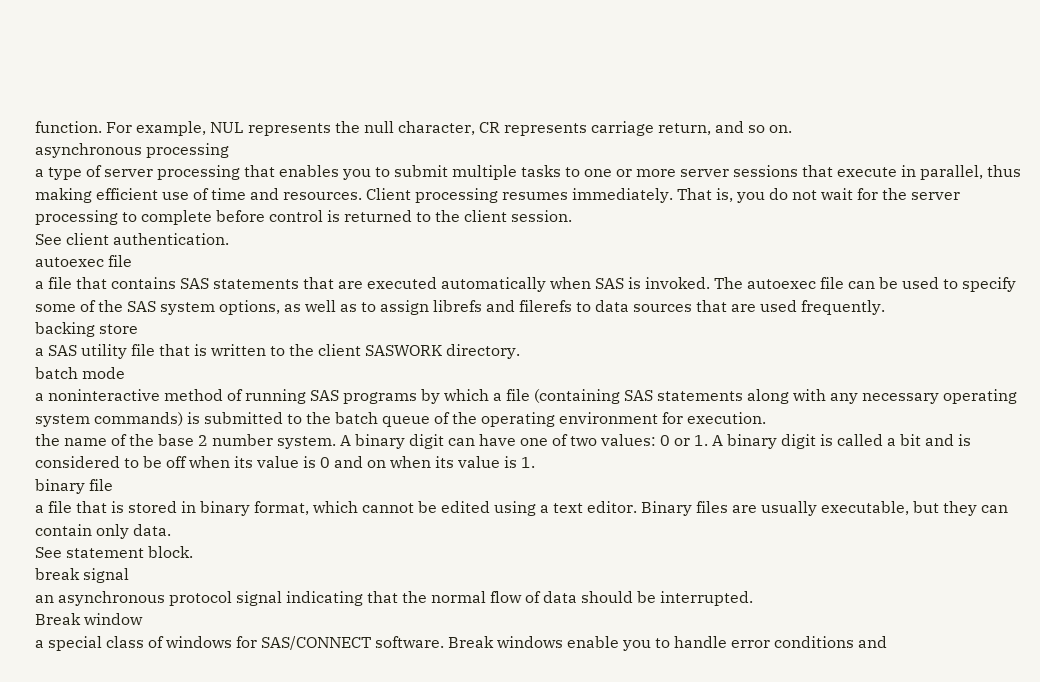function. For example, NUL represents the null character, CR represents carriage return, and so on.
asynchronous processing
a type of server processing that enables you to submit multiple tasks to one or more server sessions that execute in parallel, thus making efficient use of time and resources. Client processing resumes immediately. That is, you do not wait for the server processing to complete before control is returned to the client session.
See client authentication.
autoexec file
a file that contains SAS statements that are executed automatically when SAS is invoked. The autoexec file can be used to specify some of the SAS system options, as well as to assign librefs and filerefs to data sources that are used frequently.
backing store
a SAS utility file that is written to the client SASWORK directory.
batch mode
a noninteractive method of running SAS programs by which a file (containing SAS statements along with any necessary operating system commands) is submitted to the batch queue of the operating environment for execution.
the name of the base 2 number system. A binary digit can have one of two values: 0 or 1. A binary digit is called a bit and is considered to be off when its value is 0 and on when its value is 1.
binary file
a file that is stored in binary format, which cannot be edited using a text editor. Binary files are usually executable, but they can contain only data.
See statement block.
break signal
an asynchronous protocol signal indicating that the normal flow of data should be interrupted.
Break window
a special class of windows for SAS/CONNECT software. Break windows enable you to handle error conditions and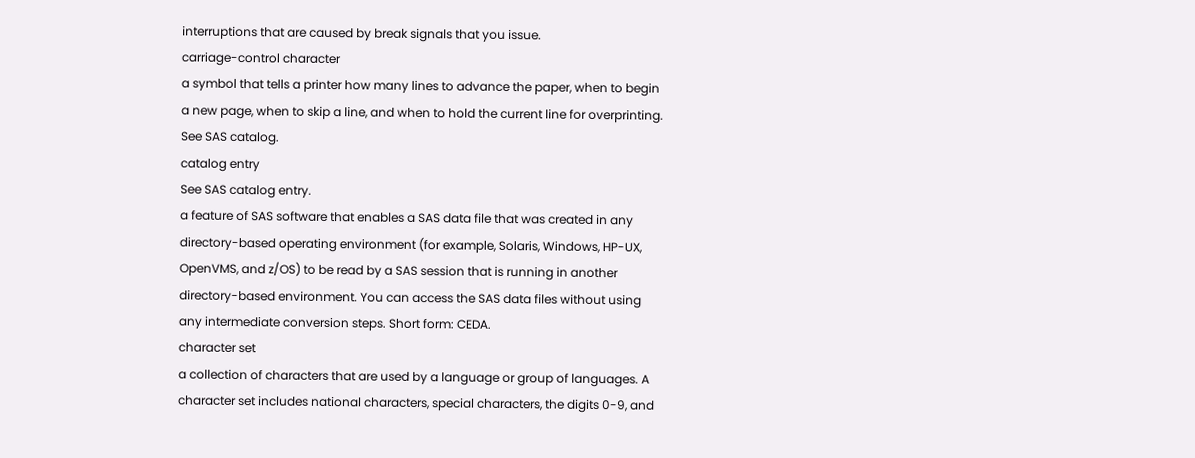interruptions that are caused by break signals that you issue.
carriage-control character
a symbol that tells a printer how many lines to advance the paper, when to begin a new page, when to skip a line, and when to hold the current line for overprinting.
See SAS catalog.
catalog entry
See SAS catalog entry.
a feature of SAS software that enables a SAS data file that was created in any directory-based operating environment (for example, Solaris, Windows, HP-UX, OpenVMS, and z/OS) to be read by a SAS session that is running in another directory-based environment. You can access the SAS data files without using any intermediate conversion steps. Short form: CEDA.
character set
a collection of characters that are used by a language or group of languages. A character set includes national characters, special characters, the digits 0-9, and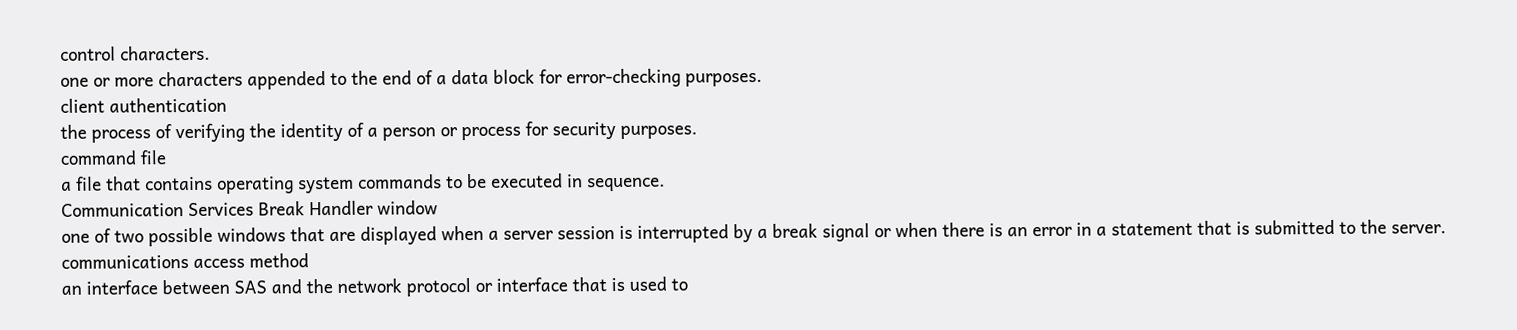control characters.
one or more characters appended to the end of a data block for error-checking purposes.
client authentication
the process of verifying the identity of a person or process for security purposes.
command file
a file that contains operating system commands to be executed in sequence.
Communication Services Break Handler window
one of two possible windows that are displayed when a server session is interrupted by a break signal or when there is an error in a statement that is submitted to the server.
communications access method
an interface between SAS and the network protocol or interface that is used to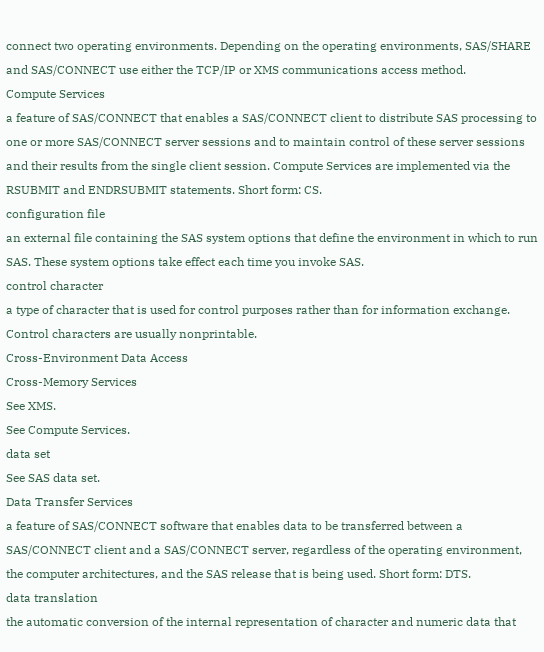connect two operating environments. Depending on the operating environments, SAS/SHARE and SAS/CONNECT use either the TCP/IP or XMS communications access method.
Compute Services
a feature of SAS/CONNECT that enables a SAS/CONNECT client to distribute SAS processing to one or more SAS/CONNECT server sessions and to maintain control of these server sessions and their results from the single client session. Compute Services are implemented via the RSUBMIT and ENDRSUBMIT statements. Short form: CS.
configuration file
an external file containing the SAS system options that define the environment in which to run SAS. These system options take effect each time you invoke SAS.
control character
a type of character that is used for control purposes rather than for information exchange. Control characters are usually nonprintable.
Cross-Environment Data Access
Cross-Memory Services
See XMS.
See Compute Services.
data set
See SAS data set.
Data Transfer Services
a feature of SAS/CONNECT software that enables data to be transferred between a SAS/CONNECT client and a SAS/CONNECT server, regardless of the operating environment, the computer architectures, and the SAS release that is being used. Short form: DTS.
data translation
the automatic conversion of the internal representation of character and numeric data that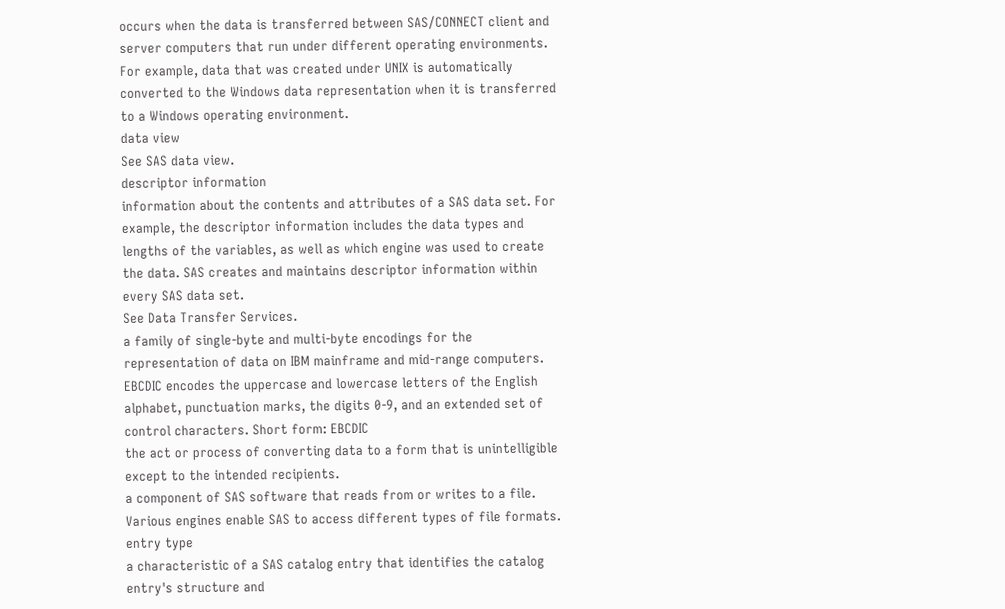occurs when the data is transferred between SAS/CONNECT client and server computers that run under different operating environments. For example, data that was created under UNIX is automatically converted to the Windows data representation when it is transferred to a Windows operating environment.
data view
See SAS data view.
descriptor information
information about the contents and attributes of a SAS data set. For example, the descriptor information includes the data types and lengths of the variables, as well as which engine was used to create the data. SAS creates and maintains descriptor information within every SAS data set.
See Data Transfer Services.
a family of single-byte and multi-byte encodings for the representation of data on IBM mainframe and mid-range computers. EBCDIC encodes the uppercase and lowercase letters of the English alphabet, punctuation marks, the digits 0-9, and an extended set of control characters. Short form: EBCDIC
the act or process of converting data to a form that is unintelligible except to the intended recipients.
a component of SAS software that reads from or writes to a file. Various engines enable SAS to access different types of file formats.
entry type
a characteristic of a SAS catalog entry that identifies the catalog entry's structure and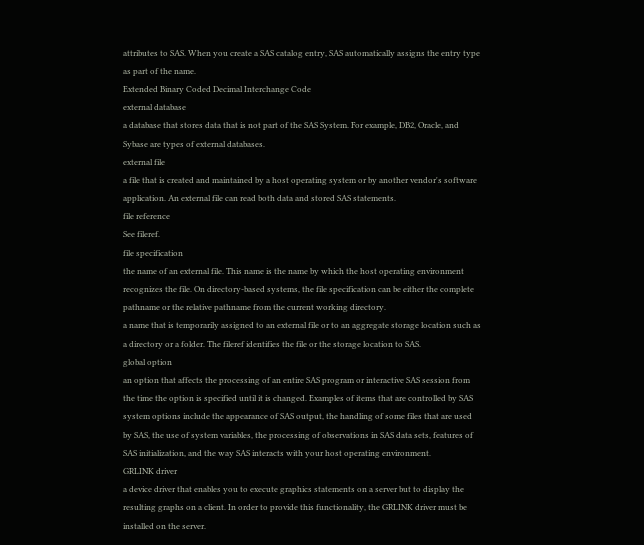attributes to SAS. When you create a SAS catalog entry, SAS automatically assigns the entry type as part of the name.
Extended Binary Coded Decimal Interchange Code
external database
a database that stores data that is not part of the SAS System. For example, DB2, Oracle, and Sybase are types of external databases.
external file
a file that is created and maintained by a host operating system or by another vendor's software application. An external file can read both data and stored SAS statements.
file reference
See fileref.
file specification
the name of an external file. This name is the name by which the host operating environment recognizes the file. On directory-based systems, the file specification can be either the complete pathname or the relative pathname from the current working directory.
a name that is temporarily assigned to an external file or to an aggregate storage location such as a directory or a folder. The fileref identifies the file or the storage location to SAS.
global option
an option that affects the processing of an entire SAS program or interactive SAS session from the time the option is specified until it is changed. Examples of items that are controlled by SAS system options include the appearance of SAS output, the handling of some files that are used by SAS, the use of system variables, the processing of observations in SAS data sets, features of SAS initialization, and the way SAS interacts with your host operating environment.
GRLINK driver
a device driver that enables you to execute graphics statements on a server but to display the resulting graphs on a client. In order to provide this functionality, the GRLINK driver must be installed on the server.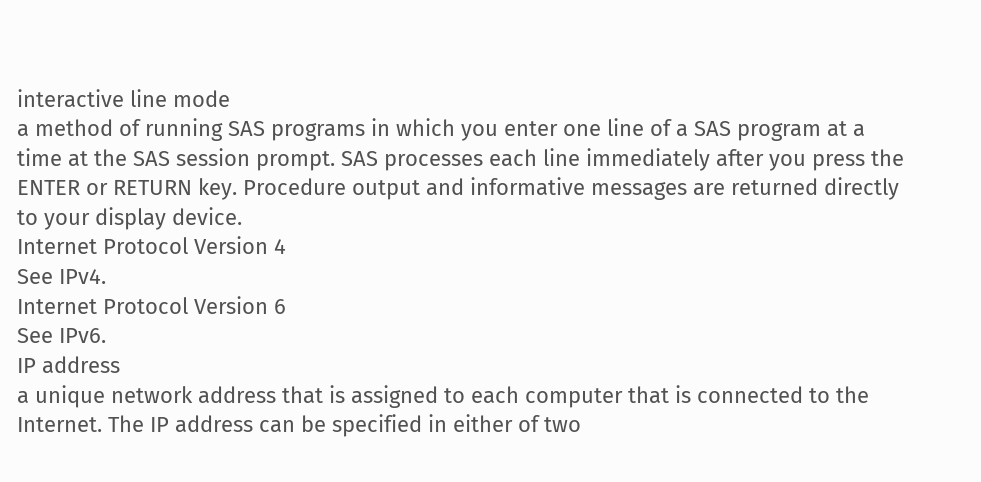interactive line mode
a method of running SAS programs in which you enter one line of a SAS program at a time at the SAS session prompt. SAS processes each line immediately after you press the ENTER or RETURN key. Procedure output and informative messages are returned directly to your display device.
Internet Protocol Version 4
See IPv4.
Internet Protocol Version 6
See IPv6.
IP address
a unique network address that is assigned to each computer that is connected to the Internet. The IP address can be specified in either of two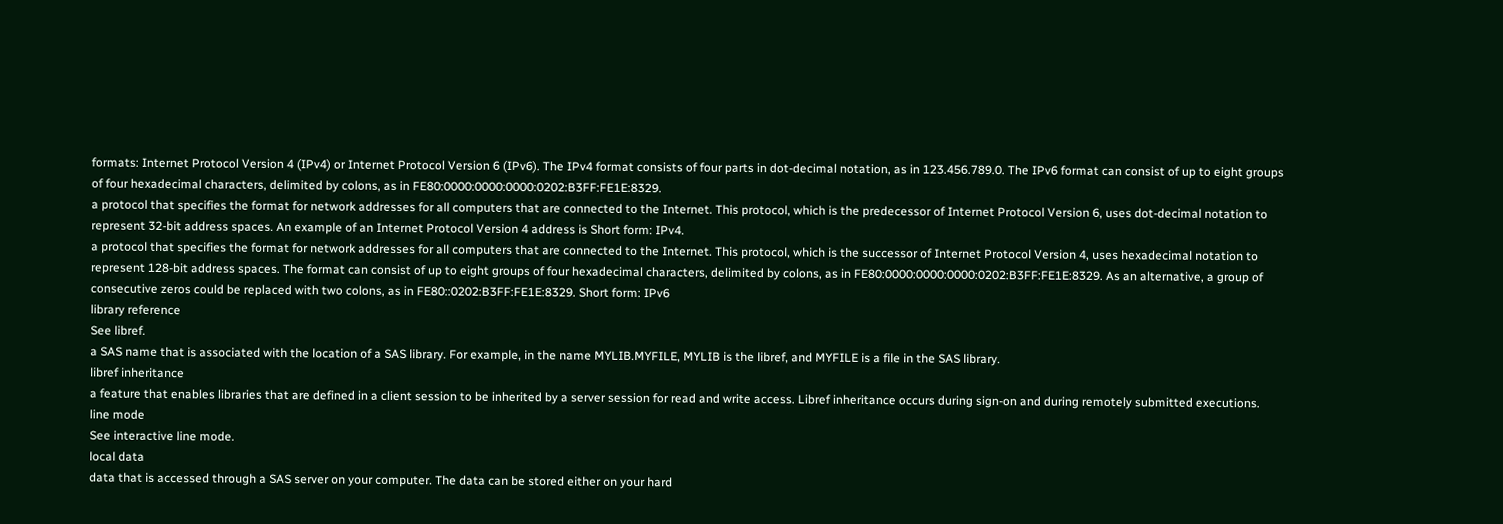formats: Internet Protocol Version 4 (IPv4) or Internet Protocol Version 6 (IPv6). The IPv4 format consists of four parts in dot-decimal notation, as in 123.456.789.0. The IPv6 format can consist of up to eight groups of four hexadecimal characters, delimited by colons, as in FE80:0000:0000:0000:0202:B3FF:FE1E:8329.
a protocol that specifies the format for network addresses for all computers that are connected to the Internet. This protocol, which is the predecessor of Internet Protocol Version 6, uses dot-decimal notation to represent 32-bit address spaces. An example of an Internet Protocol Version 4 address is Short form: IPv4.
a protocol that specifies the format for network addresses for all computers that are connected to the Internet. This protocol, which is the successor of Internet Protocol Version 4, uses hexadecimal notation to represent 128-bit address spaces. The format can consist of up to eight groups of four hexadecimal characters, delimited by colons, as in FE80:0000:0000:0000:0202:B3FF:FE1E:8329. As an alternative, a group of consecutive zeros could be replaced with two colons, as in FE80::0202:B3FF:FE1E:8329. Short form: IPv6
library reference
See libref.
a SAS name that is associated with the location of a SAS library. For example, in the name MYLIB.MYFILE, MYLIB is the libref, and MYFILE is a file in the SAS library.
libref inheritance
a feature that enables libraries that are defined in a client session to be inherited by a server session for read and write access. Libref inheritance occurs during sign-on and during remotely submitted executions.
line mode
See interactive line mode.
local data
data that is accessed through a SAS server on your computer. The data can be stored either on your hard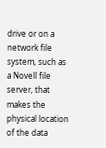drive or on a network file system, such as a Novell file server, that makes the physical location of the data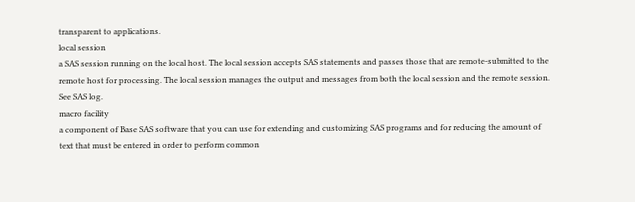transparent to applications.
local session
a SAS session running on the local host. The local session accepts SAS statements and passes those that are remote-submitted to the remote host for processing. The local session manages the output and messages from both the local session and the remote session.
See SAS log.
macro facility
a component of Base SAS software that you can use for extending and customizing SAS programs and for reducing the amount of text that must be entered in order to perform common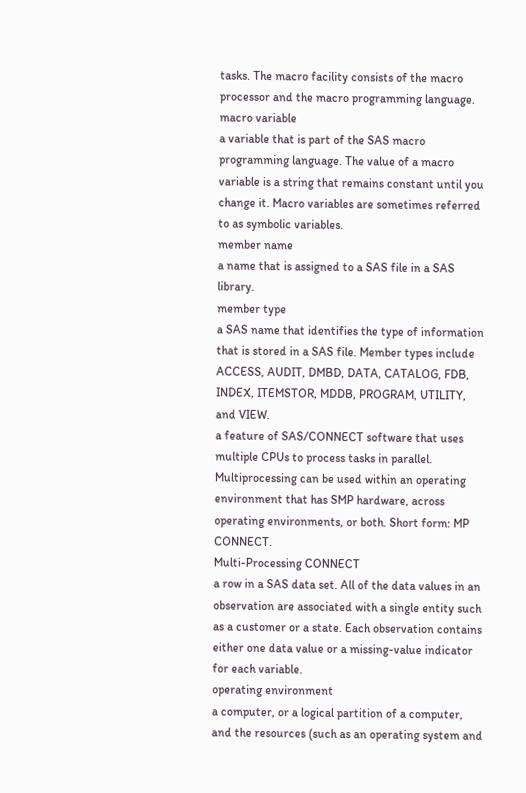tasks. The macro facility consists of the macro processor and the macro programming language.
macro variable
a variable that is part of the SAS macro programming language. The value of a macro variable is a string that remains constant until you change it. Macro variables are sometimes referred to as symbolic variables.
member name
a name that is assigned to a SAS file in a SAS library.
member type
a SAS name that identifies the type of information that is stored in a SAS file. Member types include ACCESS, AUDIT, DMBD, DATA, CATALOG, FDB, INDEX, ITEMSTOR, MDDB, PROGRAM, UTILITY, and VIEW.
a feature of SAS/CONNECT software that uses multiple CPUs to process tasks in parallel. Multiprocessing can be used within an operating environment that has SMP hardware, across operating environments, or both. Short form: MP CONNECT.
Multi-Processing CONNECT
a row in a SAS data set. All of the data values in an observation are associated with a single entity such as a customer or a state. Each observation contains either one data value or a missing-value indicator for each variable.
operating environment
a computer, or a logical partition of a computer, and the resources (such as an operating system and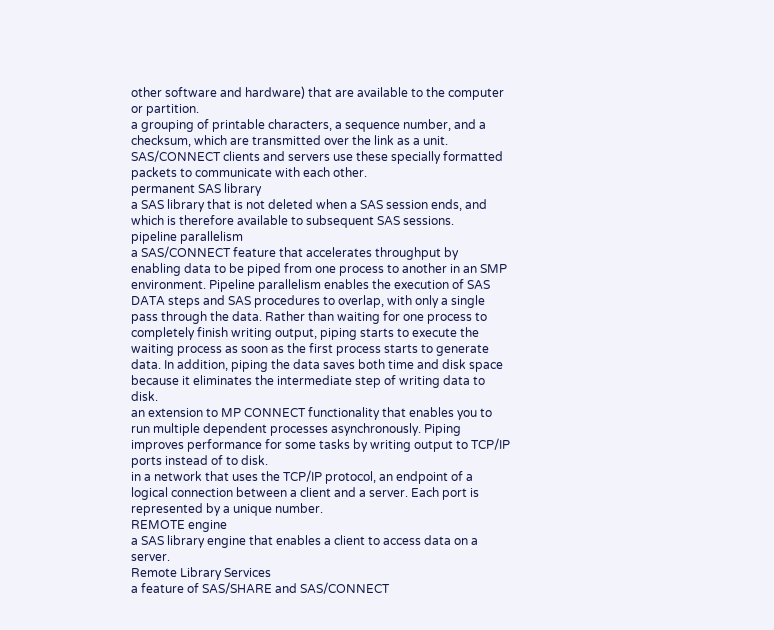other software and hardware) that are available to the computer or partition.
a grouping of printable characters, a sequence number, and a checksum, which are transmitted over the link as a unit. SAS/CONNECT clients and servers use these specially formatted packets to communicate with each other.
permanent SAS library
a SAS library that is not deleted when a SAS session ends, and which is therefore available to subsequent SAS sessions.
pipeline parallelism
a SAS/CONNECT feature that accelerates throughput by enabling data to be piped from one process to another in an SMP environment. Pipeline parallelism enables the execution of SAS DATA steps and SAS procedures to overlap, with only a single pass through the data. Rather than waiting for one process to completely finish writing output, piping starts to execute the waiting process as soon as the first process starts to generate data. In addition, piping the data saves both time and disk space because it eliminates the intermediate step of writing data to disk.
an extension to MP CONNECT functionality that enables you to run multiple dependent processes asynchronously. Piping improves performance for some tasks by writing output to TCP/IP ports instead of to disk.
in a network that uses the TCP/IP protocol, an endpoint of a logical connection between a client and a server. Each port is represented by a unique number.
REMOTE engine
a SAS library engine that enables a client to access data on a server.
Remote Library Services
a feature of SAS/SHARE and SAS/CONNECT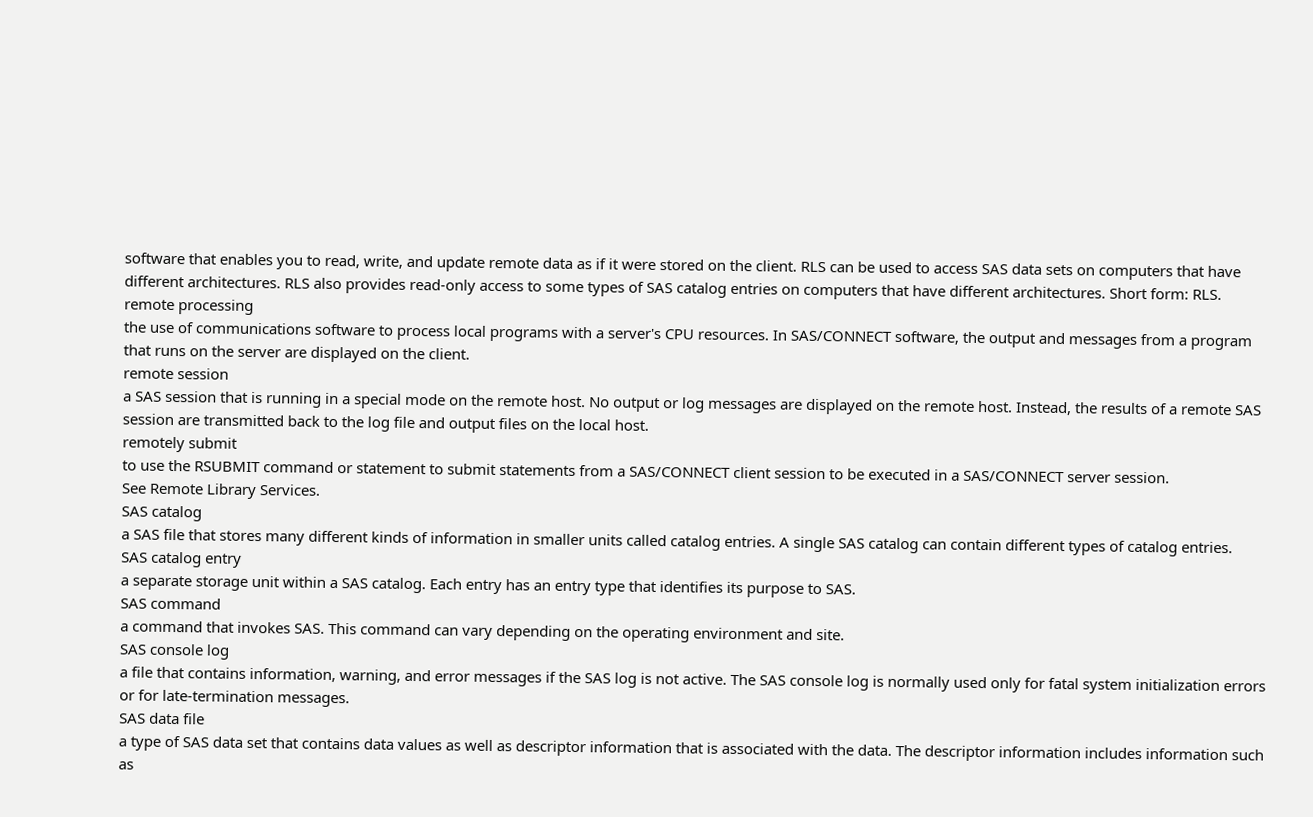software that enables you to read, write, and update remote data as if it were stored on the client. RLS can be used to access SAS data sets on computers that have different architectures. RLS also provides read-only access to some types of SAS catalog entries on computers that have different architectures. Short form: RLS.
remote processing
the use of communications software to process local programs with a server's CPU resources. In SAS/CONNECT software, the output and messages from a program that runs on the server are displayed on the client.
remote session
a SAS session that is running in a special mode on the remote host. No output or log messages are displayed on the remote host. Instead, the results of a remote SAS session are transmitted back to the log file and output files on the local host.
remotely submit
to use the RSUBMIT command or statement to submit statements from a SAS/CONNECT client session to be executed in a SAS/CONNECT server session.
See Remote Library Services.
SAS catalog
a SAS file that stores many different kinds of information in smaller units called catalog entries. A single SAS catalog can contain different types of catalog entries.
SAS catalog entry
a separate storage unit within a SAS catalog. Each entry has an entry type that identifies its purpose to SAS.
SAS command
a command that invokes SAS. This command can vary depending on the operating environment and site.
SAS console log
a file that contains information, warning, and error messages if the SAS log is not active. The SAS console log is normally used only for fatal system initialization errors or for late-termination messages.
SAS data file
a type of SAS data set that contains data values as well as descriptor information that is associated with the data. The descriptor information includes information such as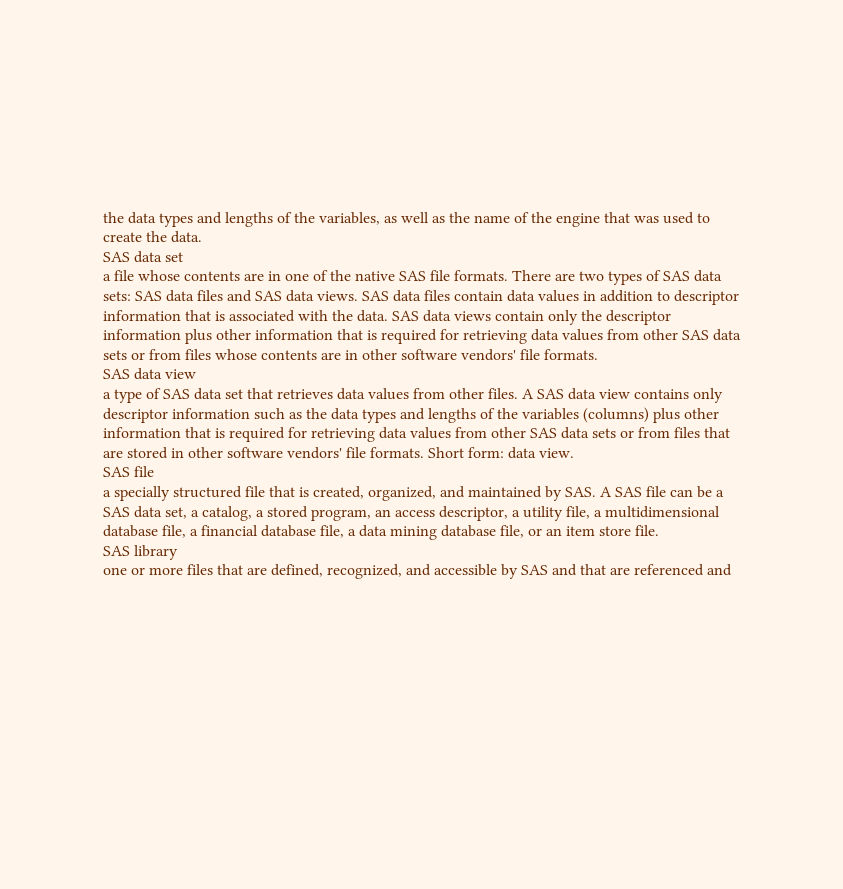the data types and lengths of the variables, as well as the name of the engine that was used to create the data.
SAS data set
a file whose contents are in one of the native SAS file formats. There are two types of SAS data sets: SAS data files and SAS data views. SAS data files contain data values in addition to descriptor information that is associated with the data. SAS data views contain only the descriptor information plus other information that is required for retrieving data values from other SAS data sets or from files whose contents are in other software vendors' file formats.
SAS data view
a type of SAS data set that retrieves data values from other files. A SAS data view contains only descriptor information such as the data types and lengths of the variables (columns) plus other information that is required for retrieving data values from other SAS data sets or from files that are stored in other software vendors' file formats. Short form: data view.
SAS file
a specially structured file that is created, organized, and maintained by SAS. A SAS file can be a SAS data set, a catalog, a stored program, an access descriptor, a utility file, a multidimensional database file, a financial database file, a data mining database file, or an item store file.
SAS library
one or more files that are defined, recognized, and accessible by SAS and that are referenced and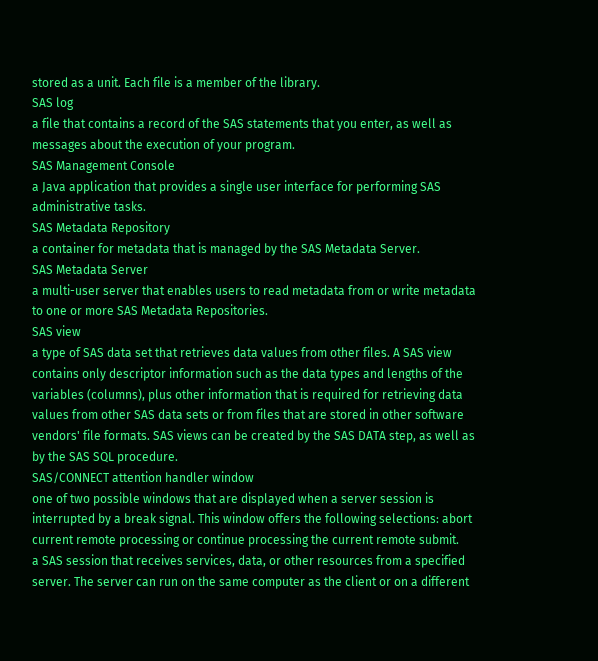stored as a unit. Each file is a member of the library.
SAS log
a file that contains a record of the SAS statements that you enter, as well as messages about the execution of your program.
SAS Management Console
a Java application that provides a single user interface for performing SAS administrative tasks.
SAS Metadata Repository
a container for metadata that is managed by the SAS Metadata Server.
SAS Metadata Server
a multi-user server that enables users to read metadata from or write metadata to one or more SAS Metadata Repositories.
SAS view
a type of SAS data set that retrieves data values from other files. A SAS view contains only descriptor information such as the data types and lengths of the variables (columns), plus other information that is required for retrieving data values from other SAS data sets or from files that are stored in other software vendors' file formats. SAS views can be created by the SAS DATA step, as well as by the SAS SQL procedure.
SAS/CONNECT attention handler window
one of two possible windows that are displayed when a server session is interrupted by a break signal. This window offers the following selections: abort current remote processing or continue processing the current remote submit.
a SAS session that receives services, data, or other resources from a specified server. The server can run on the same computer as the client or on a different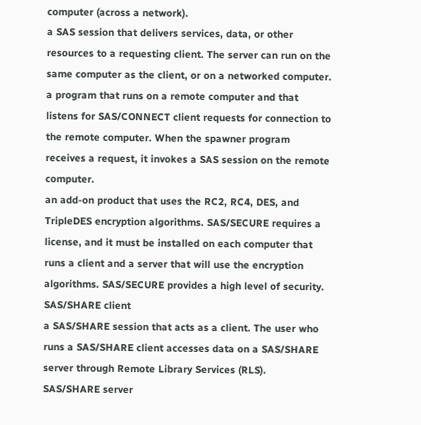computer (across a network).
a SAS session that delivers services, data, or other resources to a requesting client. The server can run on the same computer as the client, or on a networked computer.
a program that runs on a remote computer and that listens for SAS/CONNECT client requests for connection to the remote computer. When the spawner program receives a request, it invokes a SAS session on the remote computer.
an add-on product that uses the RC2, RC4, DES, and TripleDES encryption algorithms. SAS/SECURE requires a license, and it must be installed on each computer that runs a client and a server that will use the encryption algorithms. SAS/SECURE provides a high level of security.
SAS/SHARE client
a SAS/SHARE session that acts as a client. The user who runs a SAS/SHARE client accesses data on a SAS/SHARE server through Remote Library Services (RLS).
SAS/SHARE server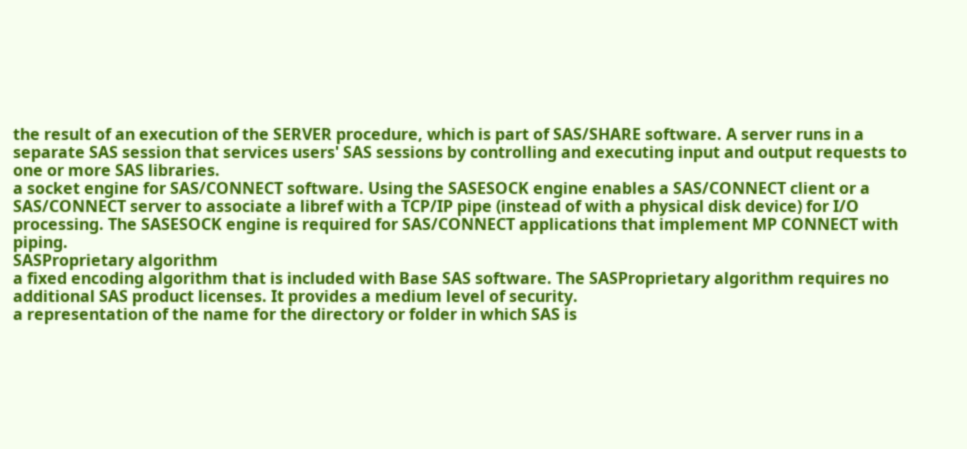the result of an execution of the SERVER procedure, which is part of SAS/SHARE software. A server runs in a separate SAS session that services users' SAS sessions by controlling and executing input and output requests to one or more SAS libraries.
a socket engine for SAS/CONNECT software. Using the SASESOCK engine enables a SAS/CONNECT client or a SAS/CONNECT server to associate a libref with a TCP/IP pipe (instead of with a physical disk device) for I/O processing. The SASESOCK engine is required for SAS/CONNECT applications that implement MP CONNECT with piping.
SASProprietary algorithm
a fixed encoding algorithm that is included with Base SAS software. The SASProprietary algorithm requires no additional SAS product licenses. It provides a medium level of security.
a representation of the name for the directory or folder in which SAS is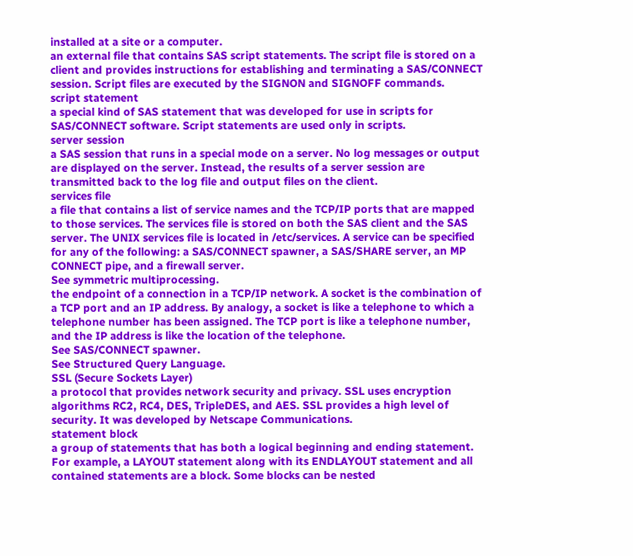installed at a site or a computer.
an external file that contains SAS script statements. The script file is stored on a client and provides instructions for establishing and terminating a SAS/CONNECT session. Script files are executed by the SIGNON and SIGNOFF commands.
script statement
a special kind of SAS statement that was developed for use in scripts for SAS/CONNECT software. Script statements are used only in scripts.
server session
a SAS session that runs in a special mode on a server. No log messages or output are displayed on the server. Instead, the results of a server session are transmitted back to the log file and output files on the client.
services file
a file that contains a list of service names and the TCP/IP ports that are mapped to those services. The services file is stored on both the SAS client and the SAS server. The UNIX services file is located in /etc/services. A service can be specified for any of the following: a SAS/CONNECT spawner, a SAS/SHARE server, an MP CONNECT pipe, and a firewall server.
See symmetric multiprocessing.
the endpoint of a connection in a TCP/IP network. A socket is the combination of a TCP port and an IP address. By analogy, a socket is like a telephone to which a telephone number has been assigned. The TCP port is like a telephone number, and the IP address is like the location of the telephone.
See SAS/CONNECT spawner.
See Structured Query Language.
SSL (Secure Sockets Layer)
a protocol that provides network security and privacy. SSL uses encryption algorithms RC2, RC4, DES, TripleDES, and AES. SSL provides a high level of security. It was developed by Netscape Communications.
statement block
a group of statements that has both a logical beginning and ending statement. For example, a LAYOUT statement along with its ENDLAYOUT statement and all contained statements are a block. Some blocks can be nested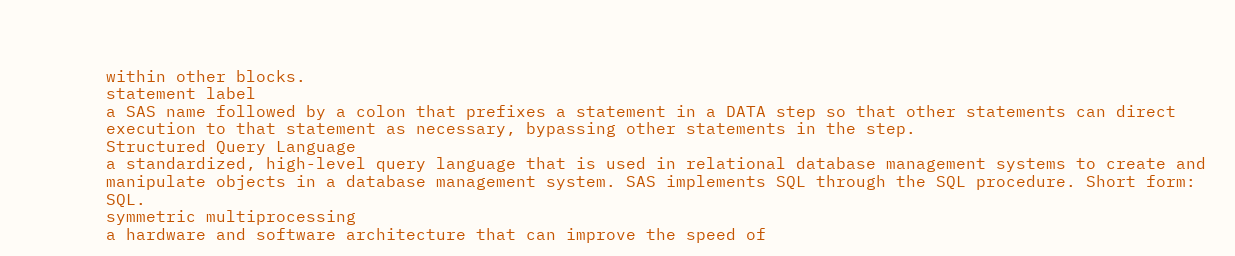within other blocks.
statement label
a SAS name followed by a colon that prefixes a statement in a DATA step so that other statements can direct execution to that statement as necessary, bypassing other statements in the step.
Structured Query Language
a standardized, high-level query language that is used in relational database management systems to create and manipulate objects in a database management system. SAS implements SQL through the SQL procedure. Short form: SQL.
symmetric multiprocessing
a hardware and software architecture that can improve the speed of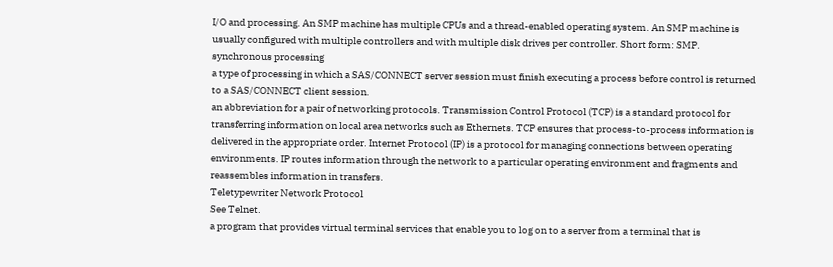I/O and processing. An SMP machine has multiple CPUs and a thread-enabled operating system. An SMP machine is usually configured with multiple controllers and with multiple disk drives per controller. Short form: SMP.
synchronous processing
a type of processing in which a SAS/CONNECT server session must finish executing a process before control is returned to a SAS/CONNECT client session.
an abbreviation for a pair of networking protocols. Transmission Control Protocol (TCP) is a standard protocol for transferring information on local area networks such as Ethernets. TCP ensures that process-to-process information is delivered in the appropriate order. Internet Protocol (IP) is a protocol for managing connections between operating environments. IP routes information through the network to a particular operating environment and fragments and reassembles information in transfers.
Teletypewriter Network Protocol
See Telnet.
a program that provides virtual terminal services that enable you to log on to a server from a terminal that is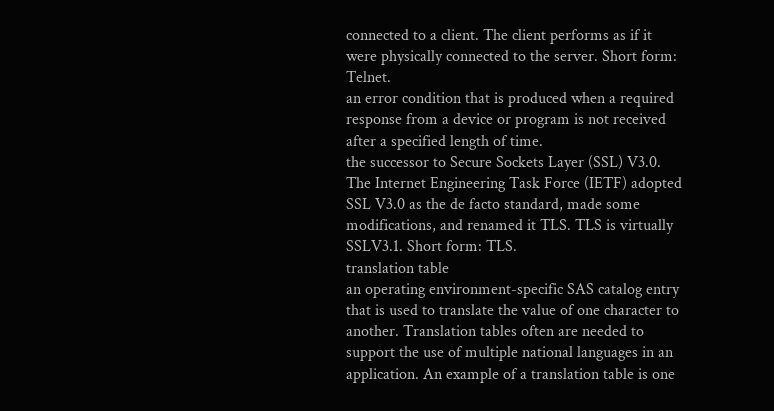connected to a client. The client performs as if it were physically connected to the server. Short form: Telnet.
an error condition that is produced when a required response from a device or program is not received after a specified length of time.
the successor to Secure Sockets Layer (SSL) V3.0. The Internet Engineering Task Force (IETF) adopted SSL V3.0 as the de facto standard, made some modifications, and renamed it TLS. TLS is virtually SSLV3.1. Short form: TLS.
translation table
an operating environment-specific SAS catalog entry that is used to translate the value of one character to another. Translation tables often are needed to support the use of multiple national languages in an application. An example of a translation table is one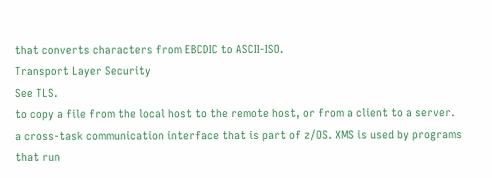that converts characters from EBCDIC to ASCII-ISO.
Transport Layer Security
See TLS.
to copy a file from the local host to the remote host, or from a client to a server.
a cross-task communication interface that is part of z/OS. XMS is used by programs that run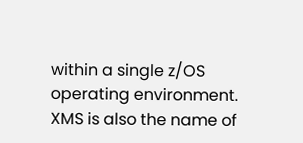within a single z/OS operating environment. XMS is also the name of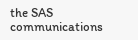the SAS communications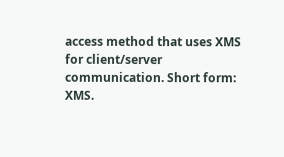access method that uses XMS for client/server communication. Short form: XMS.